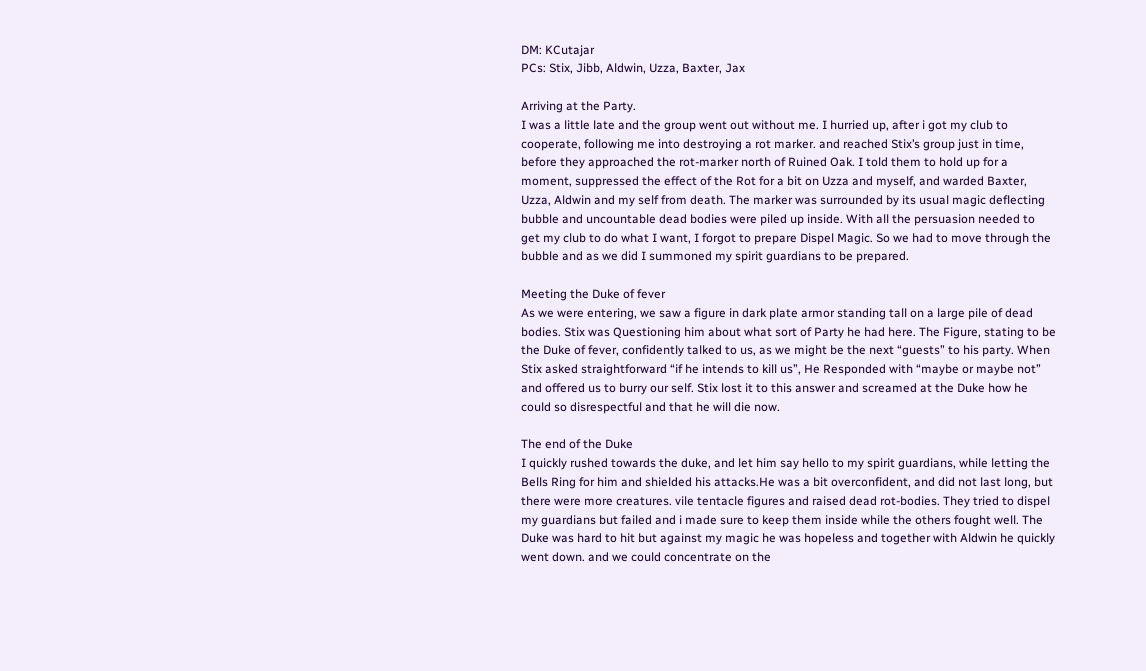DM: KCutajar
PCs: Stix, Jibb, Aldwin, Uzza, Baxter, Jax

Arriving at the Party.
I was a little late and the group went out without me. I hurried up, after i got my club to cooperate, following me into destroying a rot marker. and reached Stix’s group just in time, before they approached the rot-marker north of Ruined Oak. I told them to hold up for a moment, suppressed the effect of the Rot for a bit on Uzza and myself, and warded Baxter, Uzza, Aldwin and my self from death. The marker was surrounded by its usual magic deflecting bubble and uncountable dead bodies were piled up inside. With all the persuasion needed to get my club to do what I want, I forgot to prepare Dispel Magic. So we had to move through the bubble and as we did I summoned my spirit guardians to be prepared.

Meeting the Duke of fever
As we were entering, we saw a figure in dark plate armor standing tall on a large pile of dead bodies. Stix was Questioning him about what sort of Party he had here. The Figure, stating to be the Duke of fever, confidently talked to us, as we might be the next “guests” to his party. When Stix asked straightforward “if he intends to kill us”, He Responded with “maybe or maybe not” and offered us to burry our self. Stix lost it to this answer and screamed at the Duke how he could so disrespectful and that he will die now.

The end of the Duke
I quickly rushed towards the duke, and let him say hello to my spirit guardians, while letting the Bells Ring for him and shielded his attacks.He was a bit overconfident, and did not last long, but there were more creatures. vile tentacle figures and raised dead rot-bodies. They tried to dispel my guardians but failed and i made sure to keep them inside while the others fought well. The Duke was hard to hit but against my magic he was hopeless and together with Aldwin he quickly went down. and we could concentrate on the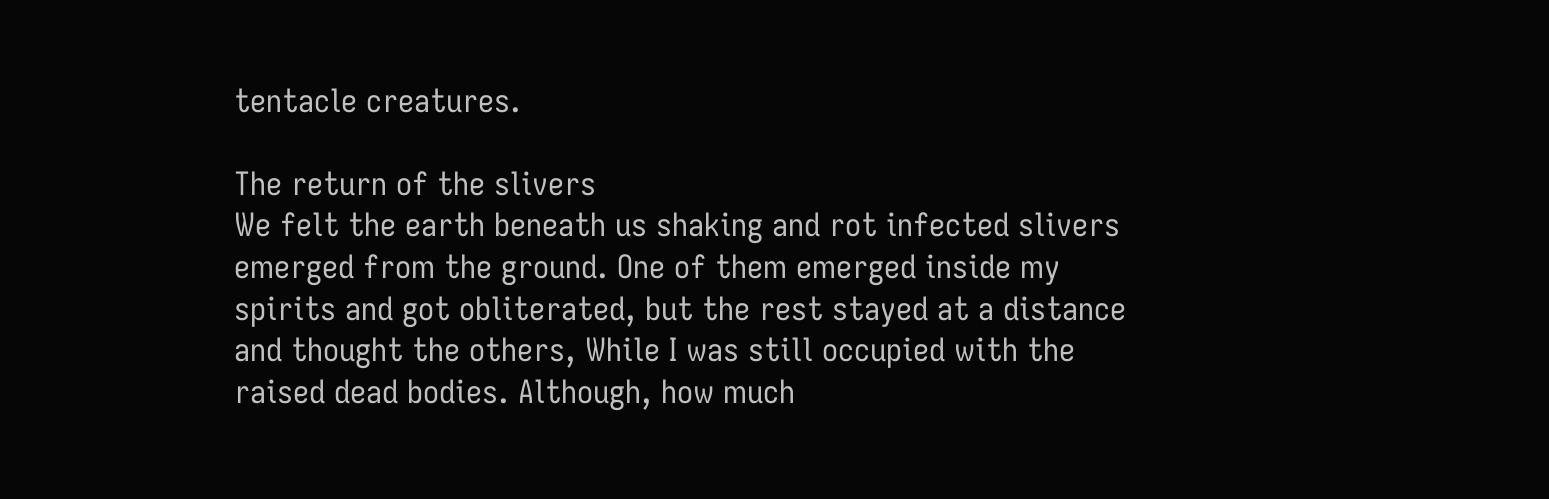tentacle creatures.

The return of the slivers
We felt the earth beneath us shaking and rot infected slivers emerged from the ground. One of them emerged inside my spirits and got obliterated, but the rest stayed at a distance and thought the others, While I was still occupied with the raised dead bodies. Although, how much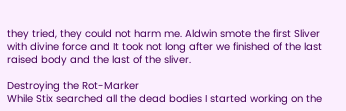they tried, they could not harm me. Aldwin smote the first Sliver with divine force and It took not long after we finished of the last raised body and the last of the sliver.

Destroying the Rot-Marker
While Stix searched all the dead bodies I started working on the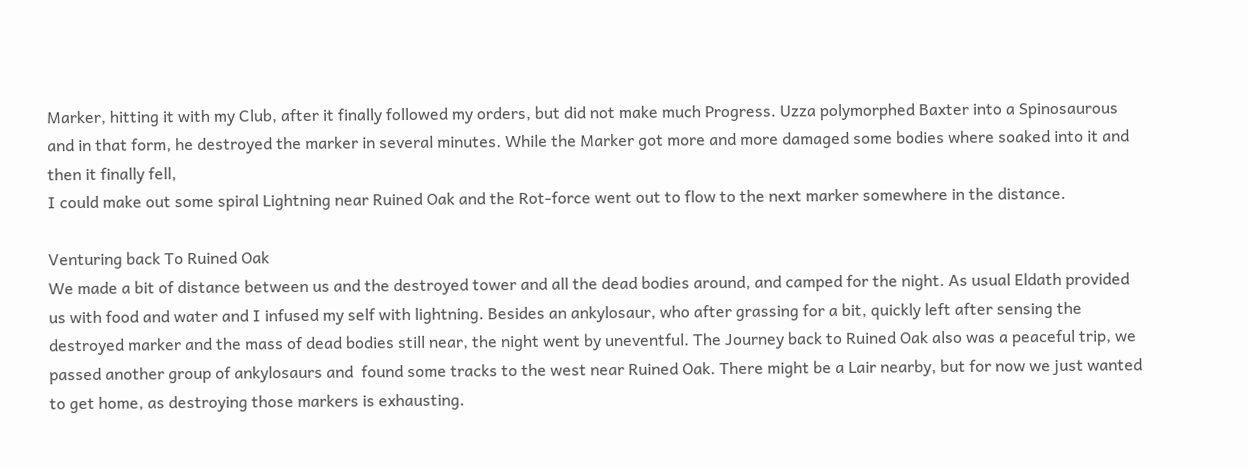Marker, hitting it with my Club, after it finally followed my orders, but did not make much Progress. Uzza polymorphed Baxter into a Spinosaurous and in that form, he destroyed the marker in several minutes. While the Marker got more and more damaged some bodies where soaked into it and then it finally fell,
I could make out some spiral Lightning near Ruined Oak and the Rot-force went out to flow to the next marker somewhere in the distance.

Venturing back To Ruined Oak
We made a bit of distance between us and the destroyed tower and all the dead bodies around, and camped for the night. As usual Eldath provided us with food and water and I infused my self with lightning. Besides an ankylosaur, who after grassing for a bit, quickly left after sensing the destroyed marker and the mass of dead bodies still near, the night went by uneventful. The Journey back to Ruined Oak also was a peaceful trip, we passed another group of ankylosaurs and  found some tracks to the west near Ruined Oak. There might be a Lair nearby, but for now we just wanted to get home, as destroying those markers is exhausting.